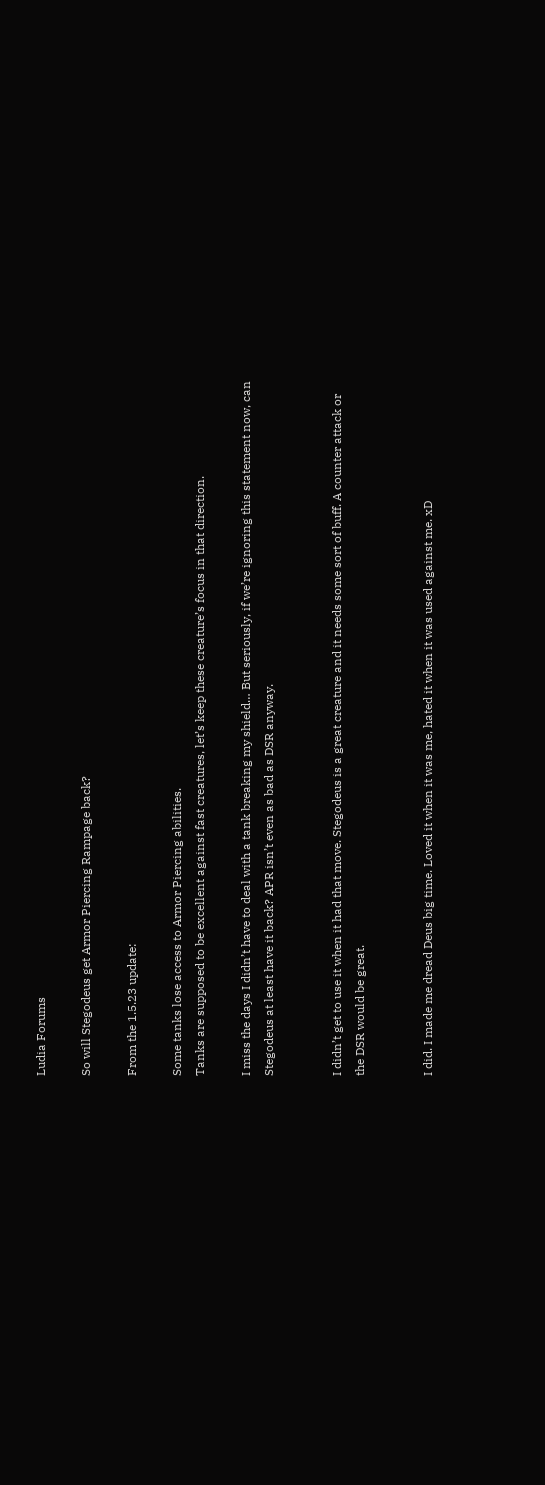Ludia Forums

So will Stegodeus get Armor Piercing Rampage back?

From the 1.5.23 update:

Some tanks lose access to Armor Piercing abilities.
Tanks are supposed to be excellent against fast creatures, let’s keep these creature’s focus in that direction.

I miss the days I didn’t have to deal with a tank breaking my shield… But seriously, if we’re ignoring this statement now, can Stegodeus at least have it back? APR isn’t even as bad as DSR anyway.


I didn’t get to use it when it had that move. Stegodeus is a great creature and it needs some sort of buff. A counter attack or the DSR would be great.


I did. I made me dread Deus big time. Loved it when it was me, hated it when it was used against me. xD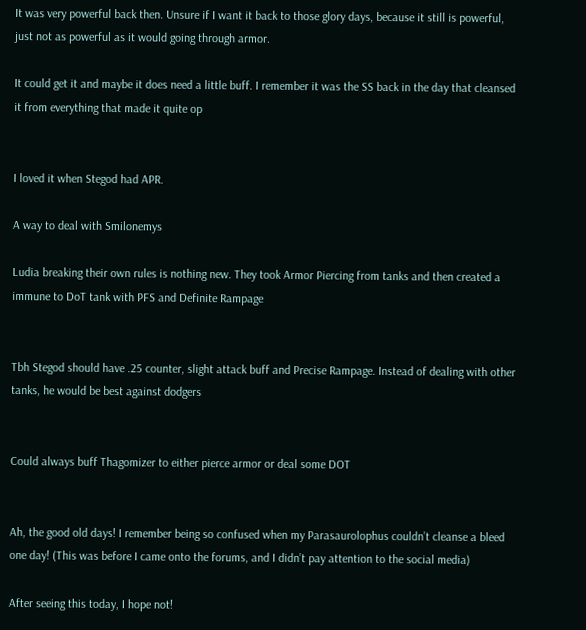It was very powerful back then. Unsure if I want it back to those glory days, because it still is powerful, just not as powerful as it would going through armor.

It could get it and maybe it does need a little buff. I remember it was the SS back in the day that cleansed it from everything that made it quite op


I loved it when Stegod had APR.

A way to deal with Smilonemys

Ludia breaking their own rules is nothing new. They took Armor Piercing from tanks and then created a immune to DoT tank with PFS and Definite Rampage


Tbh Stegod should have .25 counter, slight attack buff and Precise Rampage. Instead of dealing with other tanks, he would be best against dodgers


Could always buff Thagomizer to either pierce armor or deal some DOT


Ah, the good old days! I remember being so confused when my Parasaurolophus couldn’t cleanse a bleed one day! (This was before I came onto the forums, and I didn’t pay attention to the social media)

After seeing this today, I hope not!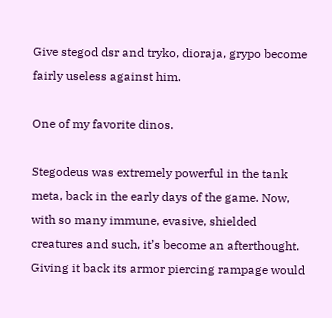Give stegod dsr and tryko, dioraja, grypo become fairly useless against him.

One of my favorite dinos.

Stegodeus was extremely powerful in the tank meta, back in the early days of the game. Now, with so many immune, evasive, shielded creatures and such, it’s become an afterthought. Giving it back its armor piercing rampage would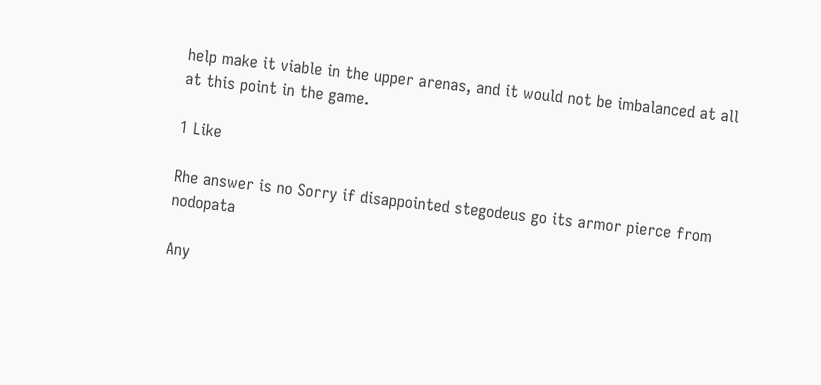help make it viable in the upper arenas, and it would not be imbalanced at all at this point in the game.

1 Like

Rhe answer is no Sorry if disappointed stegodeus go its armor pierce from nodopata

Any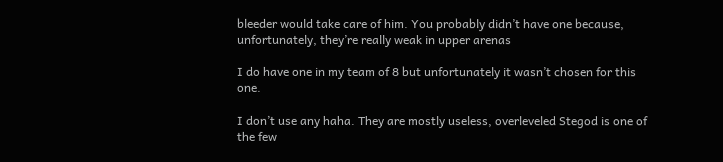bleeder would take care of him. You probably didn’t have one because, unfortunately, they’re really weak in upper arenas

I do have one in my team of 8 but unfortunately it wasn’t chosen for this one.

I don’t use any haha. They are mostly useless, overleveled Stegod is one of the few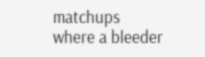matchups where a bleeder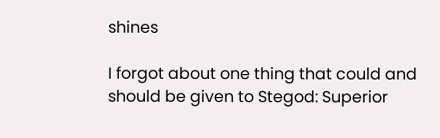shines

I forgot about one thing that could and should be given to Stegod: Superior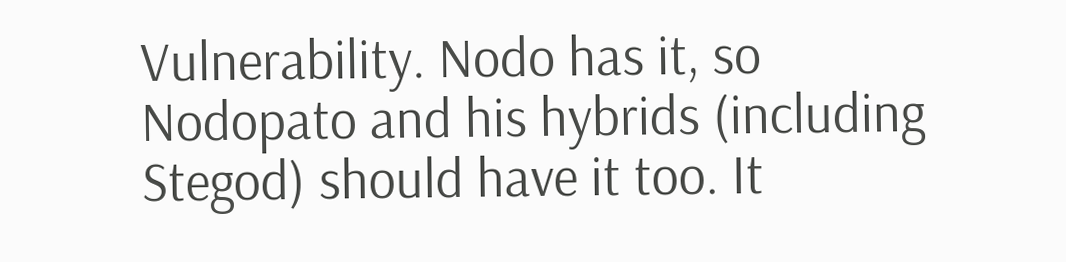Vulnerability. Nodo has it, so Nodopato and his hybrids (including Stegod) should have it too. It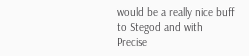would be a really nice buff to Stegod and with Precise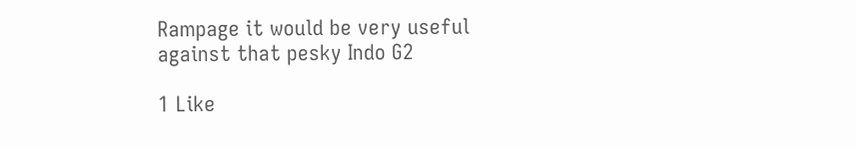Rampage it would be very useful against that pesky Indo G2

1 Like